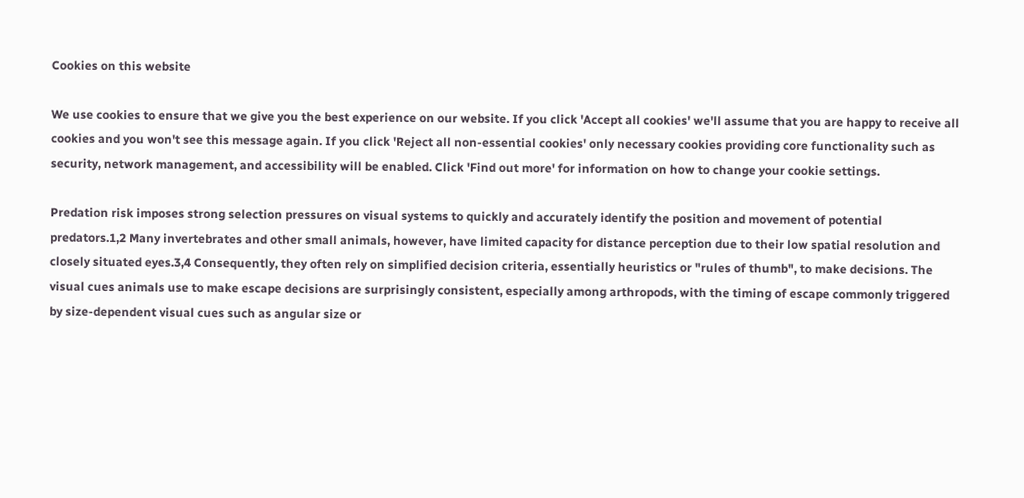Cookies on this website

We use cookies to ensure that we give you the best experience on our website. If you click 'Accept all cookies' we'll assume that you are happy to receive all cookies and you won't see this message again. If you click 'Reject all non-essential cookies' only necessary cookies providing core functionality such as security, network management, and accessibility will be enabled. Click 'Find out more' for information on how to change your cookie settings.

Predation risk imposes strong selection pressures on visual systems to quickly and accurately identify the position and movement of potential predators.1,2 Many invertebrates and other small animals, however, have limited capacity for distance perception due to their low spatial resolution and closely situated eyes.3,4 Consequently, they often rely on simplified decision criteria, essentially heuristics or "rules of thumb", to make decisions. The visual cues animals use to make escape decisions are surprisingly consistent, especially among arthropods, with the timing of escape commonly triggered by size-dependent visual cues such as angular size or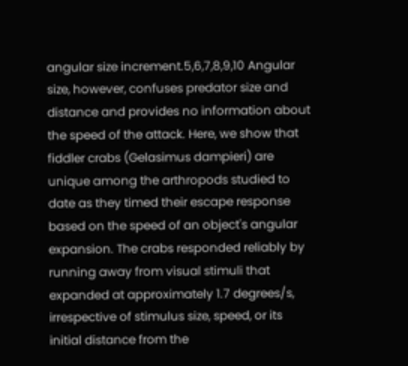angular size increment.5,6,7,8,9,10 Angular size, however, confuses predator size and distance and provides no information about the speed of the attack. Here, we show that fiddler crabs (Gelasimus dampieri) are unique among the arthropods studied to date as they timed their escape response based on the speed of an object's angular expansion. The crabs responded reliably by running away from visual stimuli that expanded at approximately 1.7 degrees/s, irrespective of stimulus size, speed, or its initial distance from the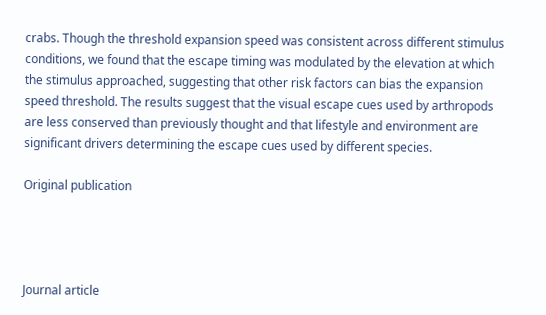crabs. Though the threshold expansion speed was consistent across different stimulus conditions, we found that the escape timing was modulated by the elevation at which the stimulus approached, suggesting that other risk factors can bias the expansion speed threshold. The results suggest that the visual escape cues used by arthropods are less conserved than previously thought and that lifestyle and environment are significant drivers determining the escape cues used by different species.

Original publication




Journal article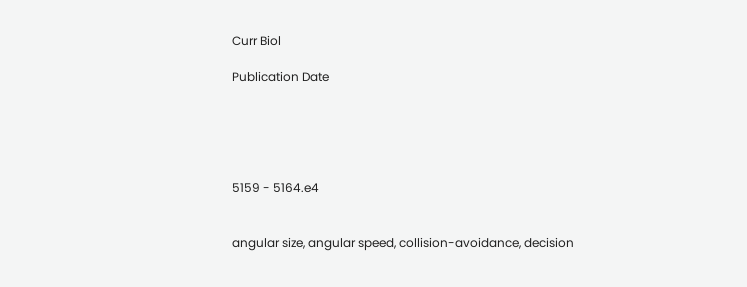Curr Biol

Publication Date





5159 - 5164.e4


angular size, angular speed, collision-avoidance, decision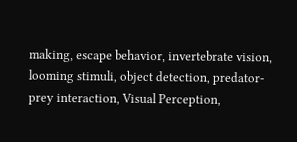making, escape behavior, invertebrate vision, looming stimuli, object detection, predator-prey interaction, Visual Perception,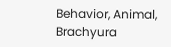Behavior, Animal, Brachyura